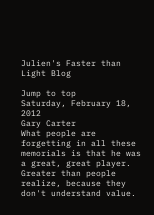Julien's Faster than Light Blog

Jump to top
Saturday, February 18, 2012
Gary Carter
What people are forgetting in all these memorials is that he was a great, great player. Greater than people realize, because they don't understand value.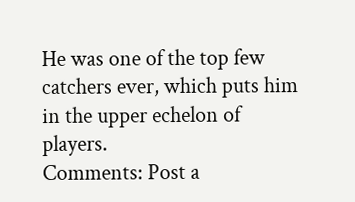He was one of the top few catchers ever, which puts him in the upper echelon of players.
Comments: Post a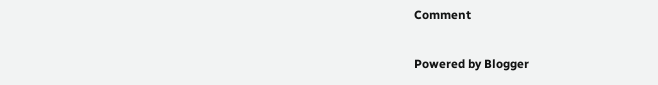Comment

Powered by Blogger